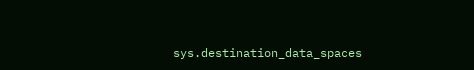sys.destination_data_spaces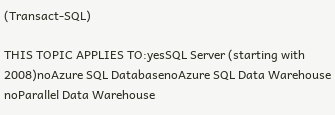(Transact-SQL)

THIS TOPIC APPLIES TO:yesSQL Server (starting with 2008)noAzure SQL DatabasenoAzure SQL Data Warehouse noParallel Data Warehouse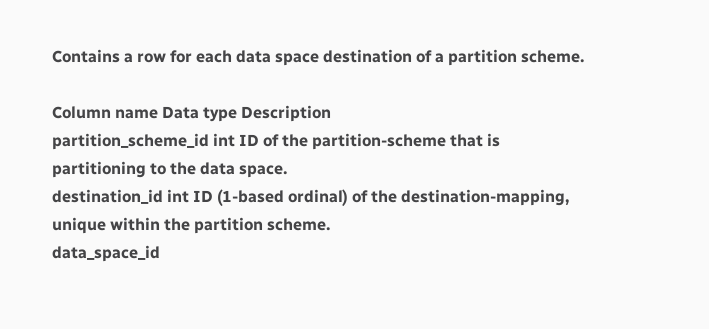Contains a row for each data space destination of a partition scheme.

Column name Data type Description
partition_scheme_id int ID of the partition-scheme that is partitioning to the data space.
destination_id int ID (1-based ordinal) of the destination-mapping, unique within the partition scheme.
data_space_id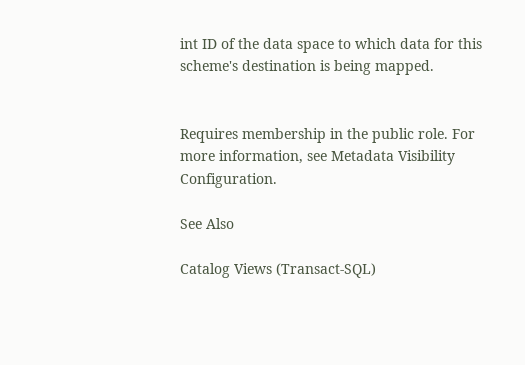int ID of the data space to which data for this scheme's destination is being mapped.


Requires membership in the public role. For more information, see Metadata Visibility Configuration.

See Also

Catalog Views (Transact-SQL)